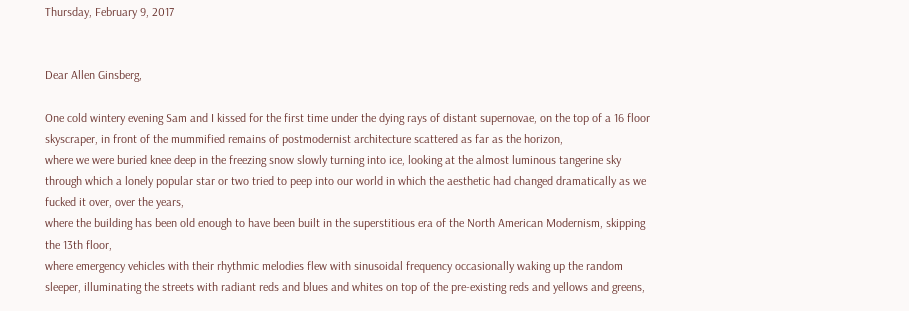Thursday, February 9, 2017


Dear Allen Ginsberg,

One cold wintery evening Sam and I kissed for the first time under the dying rays of distant supernovae, on the top of a 16 floor skyscraper, in front of the mummified remains of postmodernist architecture scattered as far as the horizon,
where we were buried knee deep in the freezing snow slowly turning into ice, looking at the almost luminous tangerine sky through which a lonely popular star or two tried to peep into our world in which the aesthetic had changed dramatically as we fucked it over, over the years,
where the building has been old enough to have been built in the superstitious era of the North American Modernism, skipping the 13th floor,
where emergency vehicles with their rhythmic melodies flew with sinusoidal frequency occasionally waking up the random sleeper, illuminating the streets with radiant reds and blues and whites on top of the pre-existing reds and yellows and greens,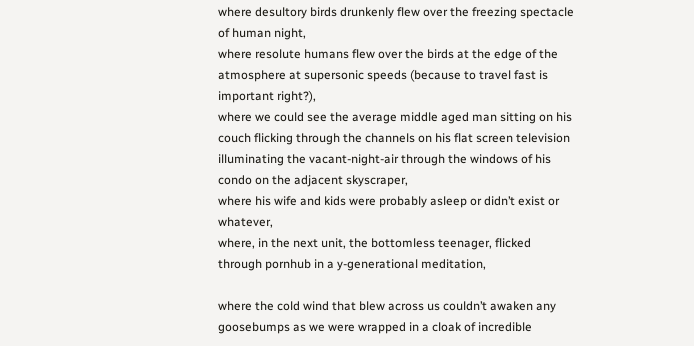where desultory birds drunkenly flew over the freezing spectacle of human night,
where resolute humans flew over the birds at the edge of the atmosphere at supersonic speeds (because to travel fast is important right?),
where we could see the average middle aged man sitting on his couch flicking through the channels on his flat screen television illuminating the vacant-night-air through the windows of his condo on the adjacent skyscraper,
where his wife and kids were probably asleep or didn’t exist or whatever,
where, in the next unit, the bottomless teenager, flicked through pornhub in a y-generational meditation,

where the cold wind that blew across us couldn’t awaken any goosebumps as we were wrapped in a cloak of incredible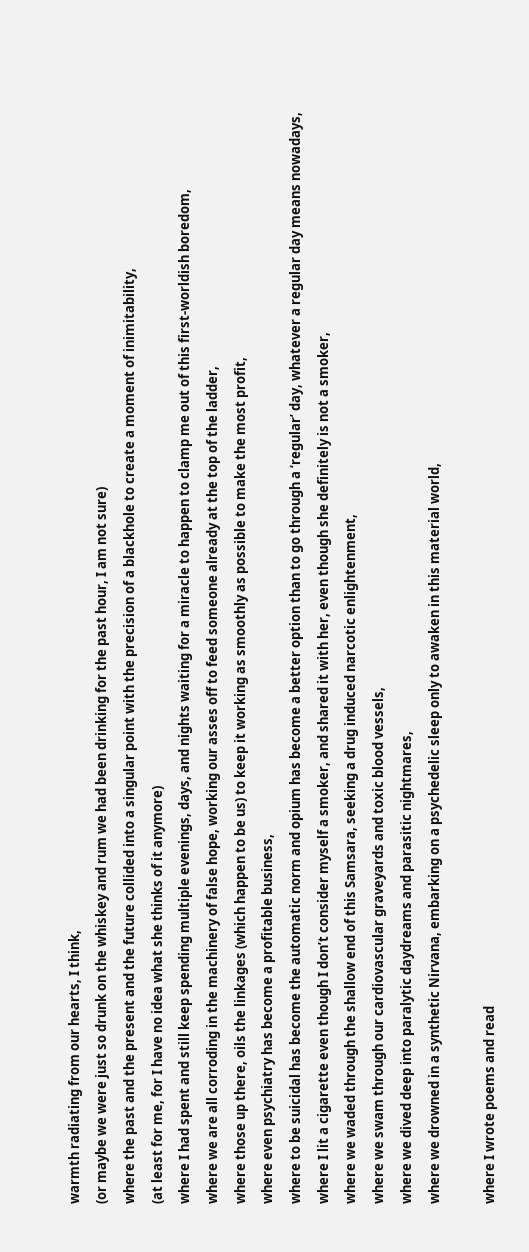warmth radiating from our hearts, I think,
(or maybe we were just so drunk on the whiskey and rum we had been drinking for the past hour, I am not sure)
where the past and the present and the future collided into a singular point with the precision of a blackhole to create a moment of inimitability,
(at least for me, for I have no idea what she thinks of it anymore)
where I had spent and still keep spending multiple evenings, days, and nights waiting for a miracle to happen to clamp me out of this first-worldish boredom,
where we are all corroding in the machinery of false hope, working our asses off to feed someone already at the top of the ladder,
where those up there, oils the linkages (which happen to be us) to keep it working as smoothly as possible to make the most profit,
where even psychiatry has become a profitable business,
where to be suicidal has become the automatic norm and opium has become a better option than to go through a ‘regular’ day, whatever a regular day means nowadays,
where I lit a cigarette even though I don’t consider myself a smoker, and shared it with her, even though she definitely is not a smoker,
where we waded through the shallow end of this Samsara, seeking a drug induced narcotic enlightenment,
where we swam through our cardiovascular graveyards and toxic blood vessels,
where we dived deep into paralytic daydreams and parasitic nightmares,
where we drowned in a synthetic Nirvana, embarking on a psychedelic sleep only to awaken in this material world,

where I wrote poems and read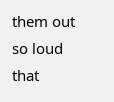them out so loud that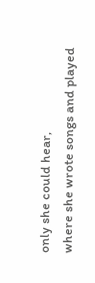only she could hear,
where she wrote songs and played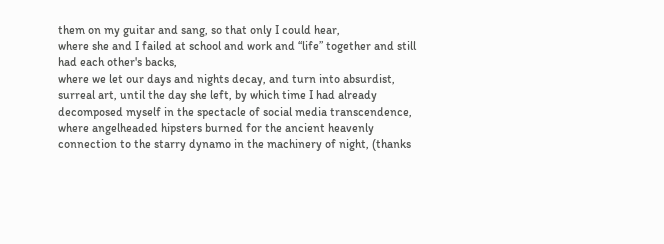them on my guitar and sang, so that only I could hear,
where she and I failed at school and work and “life” together and still had each other's backs,
where we let our days and nights decay, and turn into absurdist, surreal art, until the day she left, by which time I had already decomposed myself in the spectacle of social media transcendence,
where angelheaded hipsters burned for the ancient heavenly connection to the starry dynamo in the machinery of night, (thanks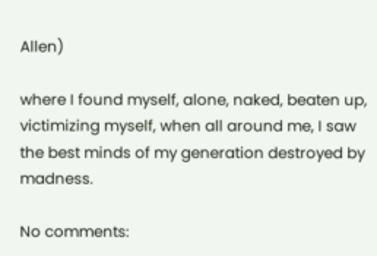Allen)

where I found myself, alone, naked, beaten up, victimizing myself, when all around me, I saw the best minds of my generation destroyed by madness.

No comments: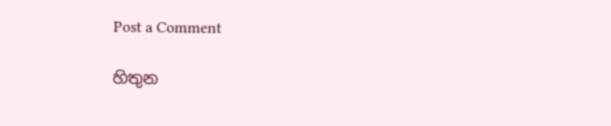Post a Comment

හිතුන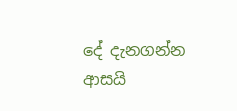දේ දැනගන්න ආසයි